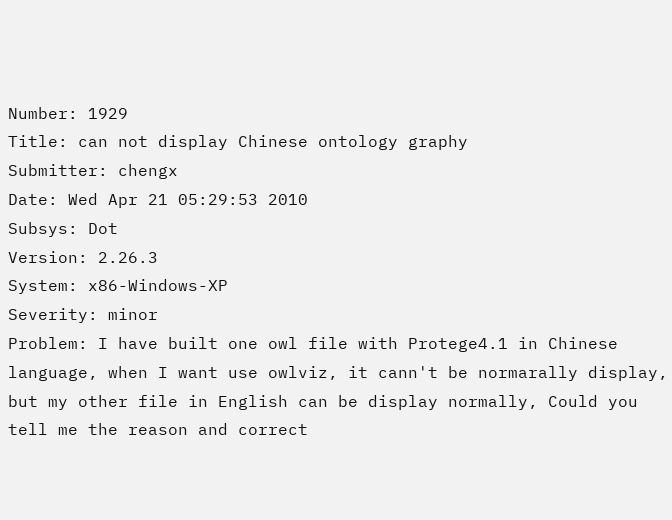Number: 1929
Title: can not display Chinese ontology graphy
Submitter: chengx
Date: Wed Apr 21 05:29:53 2010
Subsys: Dot
Version: 2.26.3
System: x86-Windows-XP
Severity: minor
Problem: I have built one owl file with Protege4.1 in Chinese language, when I want use owlviz, it cann't be normarally display, but my other file in English can be display normally, Could you tell me the reason and correct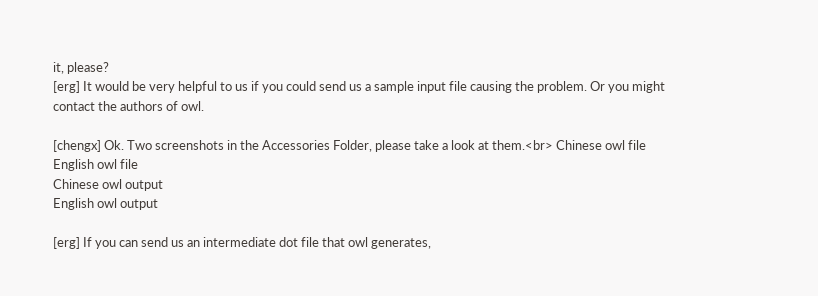it, please?
[erg] It would be very helpful to us if you could send us a sample input file causing the problem. Or you might contact the authors of owl.

[chengx] Ok. Two screenshots in the Accessories Folder, please take a look at them.<br> Chinese owl file
English owl file
Chinese owl output
English owl output

[erg] If you can send us an intermediate dot file that owl generates,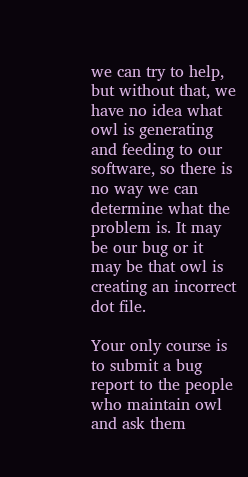we can try to help, but without that, we have no idea what owl is generating and feeding to our software, so there is no way we can determine what the problem is. It may be our bug or it may be that owl is creating an incorrect dot file.

Your only course is to submit a bug report to the people who maintain owl and ask them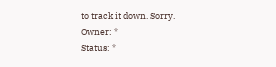to track it down. Sorry.
Owner: *
Status: *